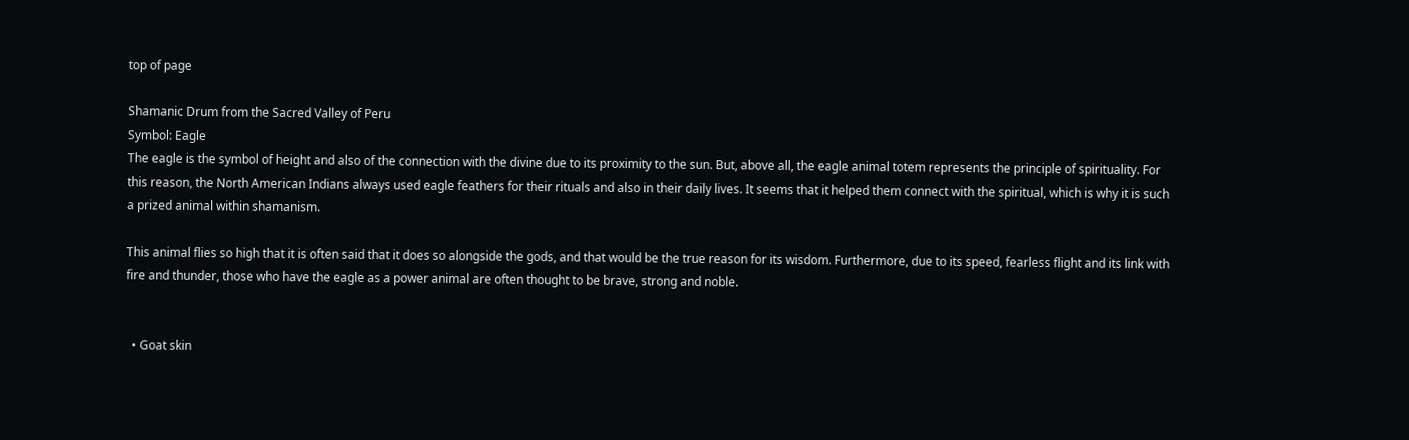top of page

Shamanic Drum from the Sacred Valley of Peru
Symbol: Eagle
The eagle is the symbol of height and also of the connection with the divine due to its proximity to the sun. But, above all, the eagle animal totem represents the principle of spirituality. For this reason, the North American Indians always used eagle feathers for their rituals and also in their daily lives. It seems that it helped them connect with the spiritual, which is why it is such a prized animal within shamanism.

This animal flies so high that it is often said that it does so alongside the gods, and that would be the true reason for its wisdom. Furthermore, due to its speed, fearless flight and its link with fire and thunder, those who have the eagle as a power animal are often thought to be brave, strong and noble.


  • Goat skin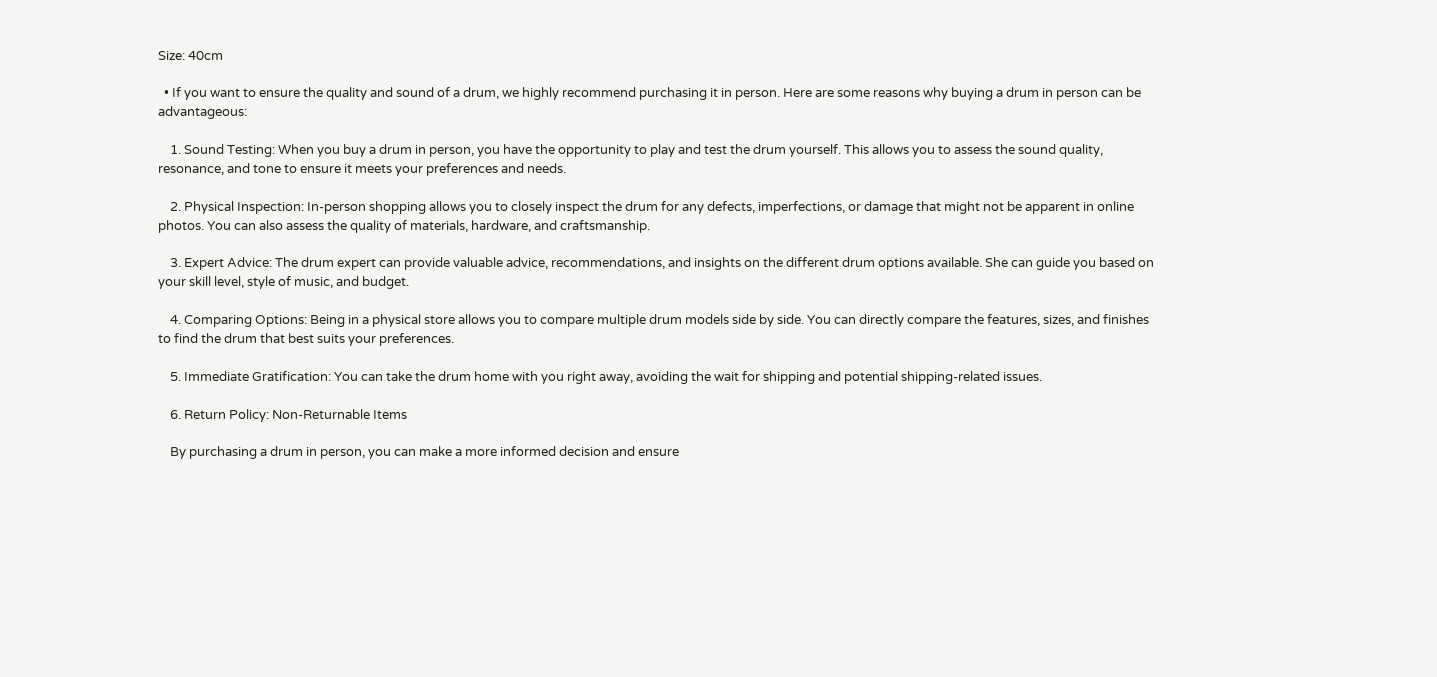Size: 40cm

  • If you want to ensure the quality and sound of a drum, we highly recommend purchasing it in person. Here are some reasons why buying a drum in person can be advantageous:

    1. Sound Testing: When you buy a drum in person, you have the opportunity to play and test the drum yourself. This allows you to assess the sound quality, resonance, and tone to ensure it meets your preferences and needs.

    2. Physical Inspection: In-person shopping allows you to closely inspect the drum for any defects, imperfections, or damage that might not be apparent in online photos. You can also assess the quality of materials, hardware, and craftsmanship.

    3. Expert Advice: The drum expert can provide valuable advice, recommendations, and insights on the different drum options available. She can guide you based on your skill level, style of music, and budget.

    4. Comparing Options: Being in a physical store allows you to compare multiple drum models side by side. You can directly compare the features, sizes, and finishes to find the drum that best suits your preferences.

    5. Immediate Gratification: You can take the drum home with you right away, avoiding the wait for shipping and potential shipping-related issues.

    6. Return Policy: Non-Returnable Items

    By purchasing a drum in person, you can make a more informed decision and ensure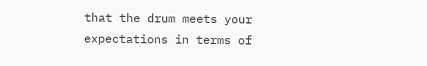that the drum meets your expectations in terms of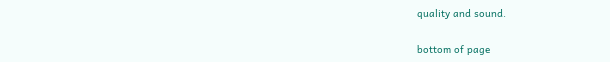quality and sound.

bottom of page